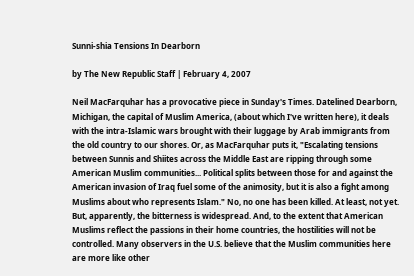Sunni-shia Tensions In Dearborn

by The New Republic Staff | February 4, 2007

Neil MacFarquhar has a provocative piece in Sunday's Times. Datelined Dearborn, Michigan, the capital of Muslim America, (about which I've written here), it deals with the intra-Islamic wars brought with their luggage by Arab immigrants from the old country to our shores. Or, as MacFarquhar puts it, "Escalating tensions between Sunnis and Shiites across the Middle East are ripping through some American Muslim communities... Political splits between those for and against the American invasion of Iraq fuel some of the animosity, but it is also a fight among Muslims about who represents Islam." No, no one has been killed. At least, not yet. But, apparently, the bitterness is widespread. And, to the extent that American Muslims reflect the passions in their home countries, the hostilities will not be controlled. Many observers in the U.S. believe that the Muslim communities here are more like other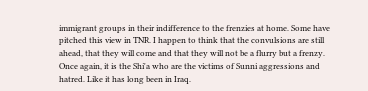immigrant groups in their indifference to the frenzies at home. Some have pitched this view in TNR. I happen to think that the convulsions are still ahead, that they will come and that they will not be a flurry but a frenzy. Once again, it is the Shi'a who are the victims of Sunni aggressions and hatred. Like it has long been in Iraq.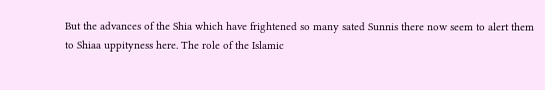But the advances of the Shia which have frightened so many sated Sunnis there now seem to alert them to Shiaa uppityness here. The role of the Islamic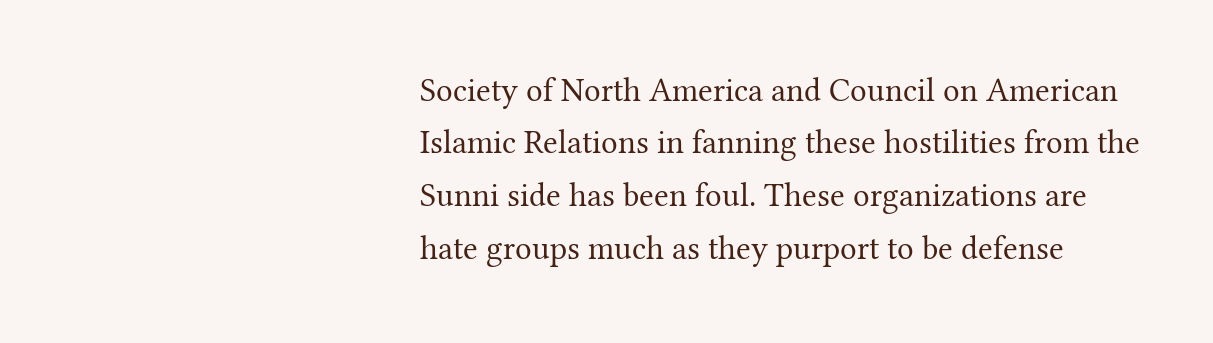Society of North America and Council on American Islamic Relations in fanning these hostilities from the Sunni side has been foul. These organizations are hate groups much as they purport to be defense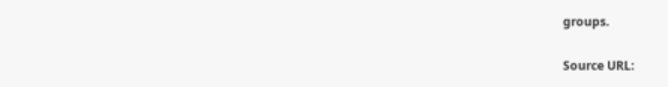groups.

Source URL: